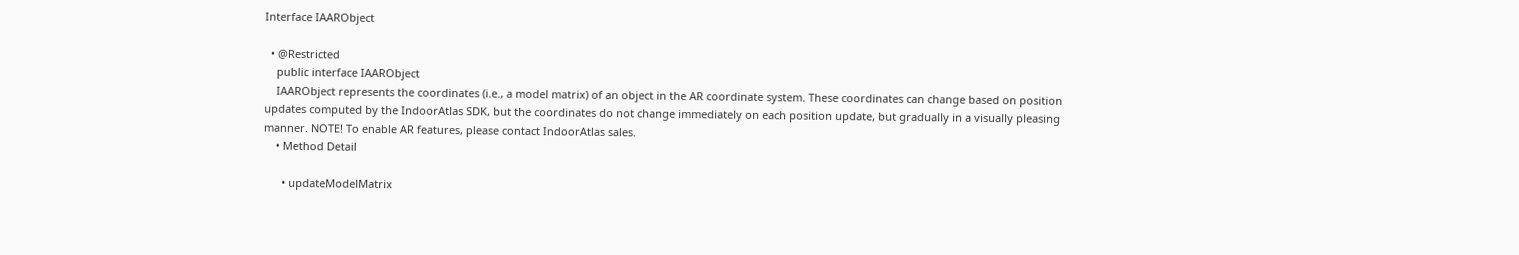Interface IAARObject

  • @Restricted
    public interface IAARObject
    IAARObject represents the coordinates (i.e., a model matrix) of an object in the AR coordinate system. These coordinates can change based on position updates computed by the IndoorAtlas SDK, but the coordinates do not change immediately on each position update, but gradually in a visually pleasing manner. NOTE! To enable AR features, please contact IndoorAtlas sales.
    • Method Detail

      • updateModelMatrix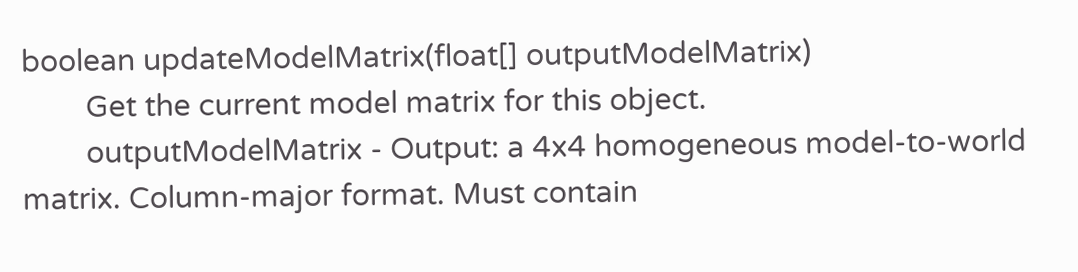boolean updateModelMatrix(float[] outputModelMatrix)
        Get the current model matrix for this object.
        outputModelMatrix - Output: a 4x4 homogeneous model-to-world matrix. Column-major format. Must contain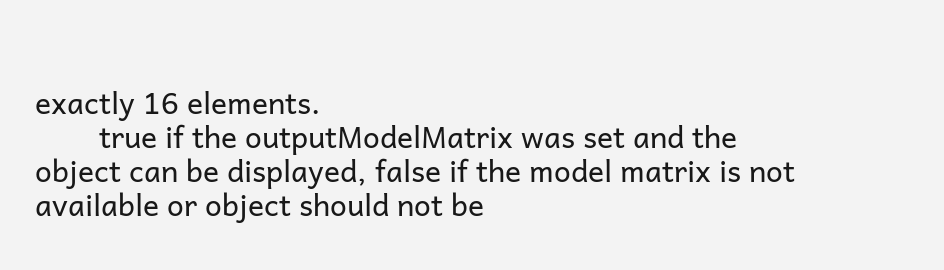exactly 16 elements.
        true if the outputModelMatrix was set and the object can be displayed, false if the model matrix is not available or object should not be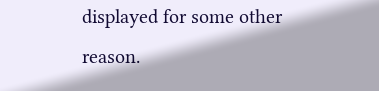displayed for some other reason.